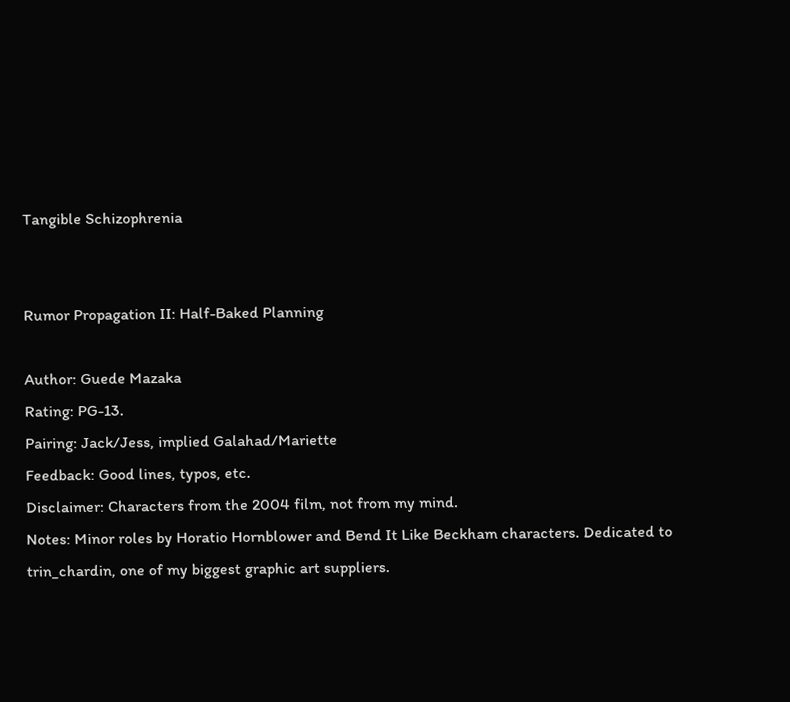Tangible Schizophrenia


Rumor Propagation II: Half-Baked Planning

Author: Guede Mazaka
Rating: PG-13.
Pairing: Jack/Jess, implied Galahad/Mariette
Feedback: Good lines, typos, etc.
Disclaimer: Characters from the 2004 film, not from my mind.
Notes: Minor roles by Horatio Hornblower and Bend It Like Beckham characters. Dedicated to trin_chardin, one of my biggest graphic art suppliers.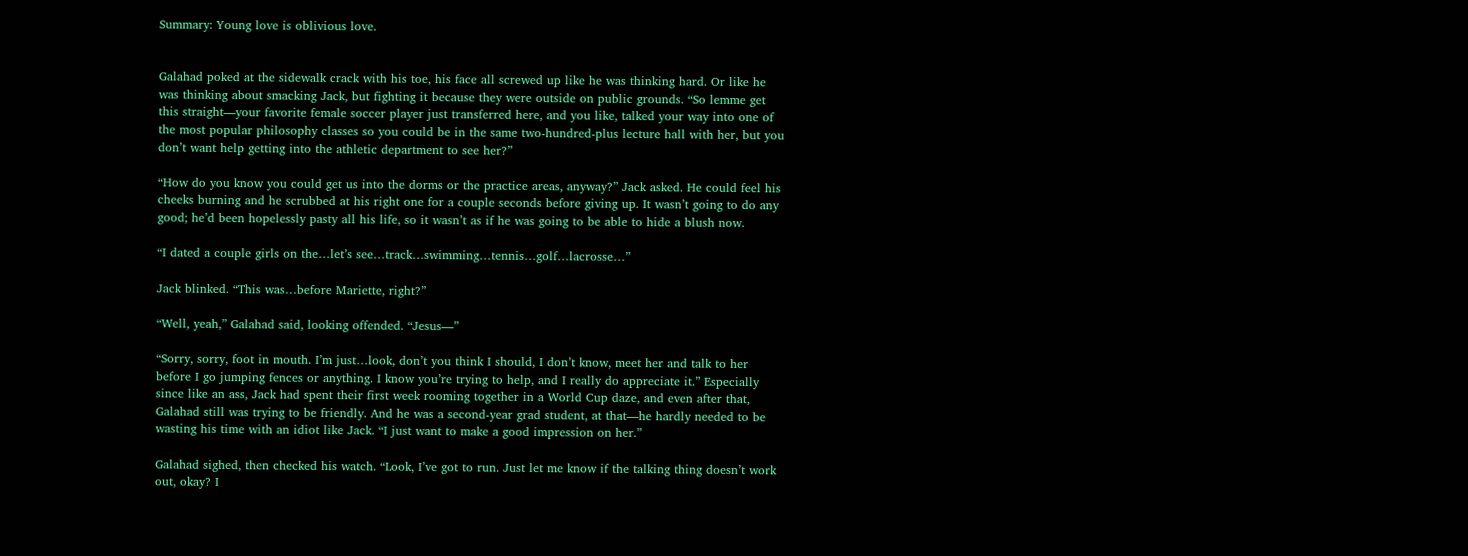Summary: Young love is oblivious love.


Galahad poked at the sidewalk crack with his toe, his face all screwed up like he was thinking hard. Or like he was thinking about smacking Jack, but fighting it because they were outside on public grounds. “So lemme get this straight—your favorite female soccer player just transferred here, and you like, talked your way into one of the most popular philosophy classes so you could be in the same two-hundred-plus lecture hall with her, but you don’t want help getting into the athletic department to see her?”

“How do you know you could get us into the dorms or the practice areas, anyway?” Jack asked. He could feel his cheeks burning and he scrubbed at his right one for a couple seconds before giving up. It wasn’t going to do any good; he’d been hopelessly pasty all his life, so it wasn’t as if he was going to be able to hide a blush now.

“I dated a couple girls on the…let’s see…track…swimming…tennis…golf…lacrosse…”

Jack blinked. “This was…before Mariette, right?”

“Well, yeah,” Galahad said, looking offended. “Jesus—”

“Sorry, sorry, foot in mouth. I’m just…look, don’t you think I should, I don’t know, meet her and talk to her before I go jumping fences or anything. I know you’re trying to help, and I really do appreciate it.” Especially since like an ass, Jack had spent their first week rooming together in a World Cup daze, and even after that, Galahad still was trying to be friendly. And he was a second-year grad student, at that—he hardly needed to be wasting his time with an idiot like Jack. “I just want to make a good impression on her.”

Galahad sighed, then checked his watch. “Look, I’ve got to run. Just let me know if the talking thing doesn’t work out, okay? I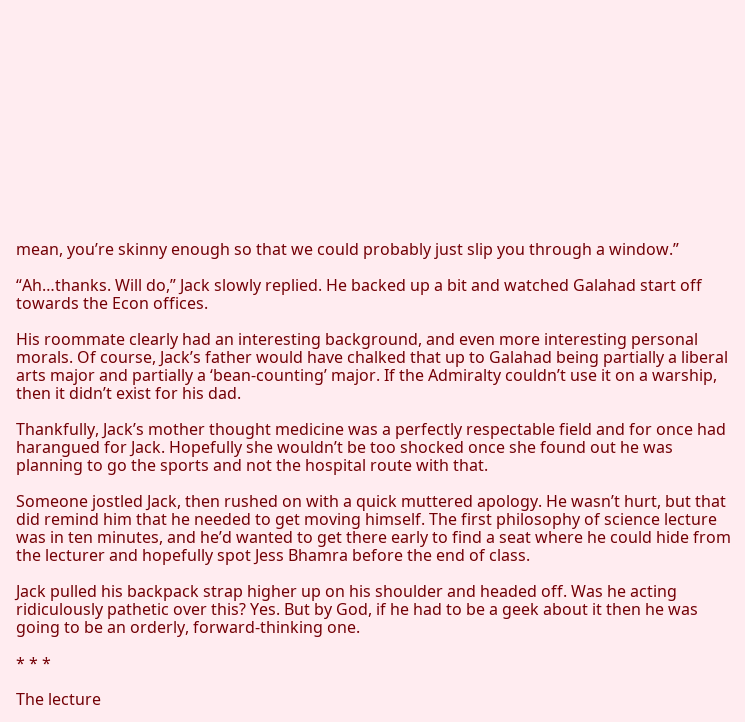mean, you’re skinny enough so that we could probably just slip you through a window.”

“Ah…thanks. Will do,” Jack slowly replied. He backed up a bit and watched Galahad start off towards the Econ offices.

His roommate clearly had an interesting background, and even more interesting personal morals. Of course, Jack’s father would have chalked that up to Galahad being partially a liberal arts major and partially a ‘bean-counting’ major. If the Admiralty couldn’t use it on a warship, then it didn’t exist for his dad.

Thankfully, Jack’s mother thought medicine was a perfectly respectable field and for once had harangued for Jack. Hopefully she wouldn’t be too shocked once she found out he was planning to go the sports and not the hospital route with that.

Someone jostled Jack, then rushed on with a quick muttered apology. He wasn’t hurt, but that did remind him that he needed to get moving himself. The first philosophy of science lecture was in ten minutes, and he’d wanted to get there early to find a seat where he could hide from the lecturer and hopefully spot Jess Bhamra before the end of class.

Jack pulled his backpack strap higher up on his shoulder and headed off. Was he acting ridiculously pathetic over this? Yes. But by God, if he had to be a geek about it then he was going to be an orderly, forward-thinking one.

* * *

The lecture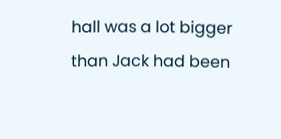hall was a lot bigger than Jack had been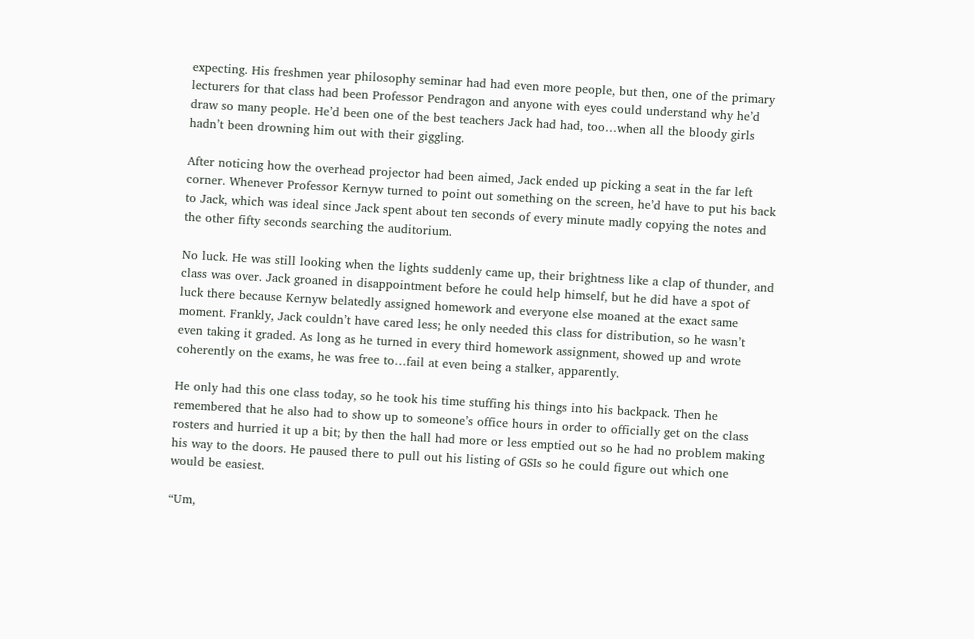expecting. His freshmen year philosophy seminar had had even more people, but then, one of the primary lecturers for that class had been Professor Pendragon and anyone with eyes could understand why he’d draw so many people. He’d been one of the best teachers Jack had had, too…when all the bloody girls hadn’t been drowning him out with their giggling.

After noticing how the overhead projector had been aimed, Jack ended up picking a seat in the far left corner. Whenever Professor Kernyw turned to point out something on the screen, he’d have to put his back to Jack, which was ideal since Jack spent about ten seconds of every minute madly copying the notes and the other fifty seconds searching the auditorium.

No luck. He was still looking when the lights suddenly came up, their brightness like a clap of thunder, and class was over. Jack groaned in disappointment before he could help himself, but he did have a spot of luck there because Kernyw belatedly assigned homework and everyone else moaned at the exact same moment. Frankly, Jack couldn’t have cared less; he only needed this class for distribution, so he wasn’t even taking it graded. As long as he turned in every third homework assignment, showed up and wrote coherently on the exams, he was free to…fail at even being a stalker, apparently.

He only had this one class today, so he took his time stuffing his things into his backpack. Then he remembered that he also had to show up to someone’s office hours in order to officially get on the class rosters and hurried it up a bit; by then the hall had more or less emptied out so he had no problem making his way to the doors. He paused there to pull out his listing of GSIs so he could figure out which one would be easiest.

“Um,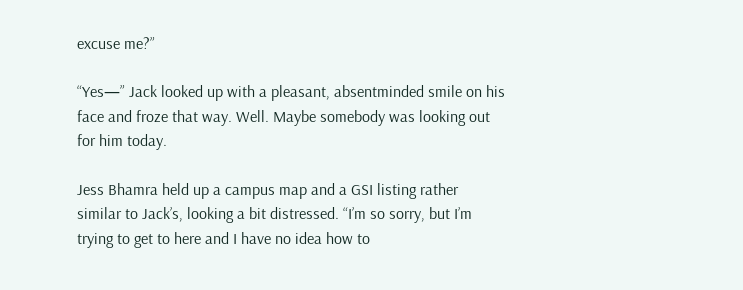excuse me?”

“Yes—” Jack looked up with a pleasant, absentminded smile on his face and froze that way. Well. Maybe somebody was looking out for him today.

Jess Bhamra held up a campus map and a GSI listing rather similar to Jack’s, looking a bit distressed. “I’m so sorry, but I’m trying to get to here and I have no idea how to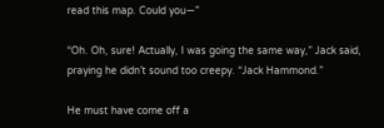read this map. Could you—”

“Oh. Oh, sure! Actually, I was going the same way,” Jack said, praying he didn’t sound too creepy. “Jack Hammond.”

He must have come off a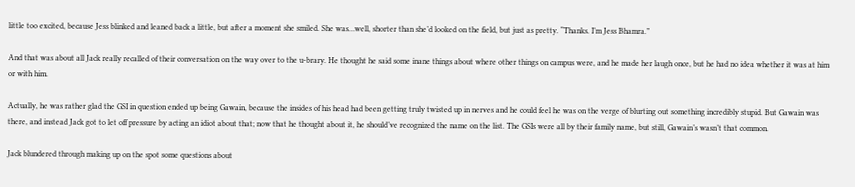little too excited, because Jess blinked and leaned back a little, but after a moment she smiled. She was…well, shorter than she’d looked on the field, but just as pretty. “Thanks. I’m Jess Bhamra.”

And that was about all Jack really recalled of their conversation on the way over to the u-brary. He thought he said some inane things about where other things on campus were, and he made her laugh once, but he had no idea whether it was at him or with him.

Actually, he was rather glad the GSI in question ended up being Gawain, because the insides of his head had been getting truly twisted up in nerves and he could feel he was on the verge of blurting out something incredibly stupid. But Gawain was there, and instead Jack got to let off pressure by acting an idiot about that; now that he thought about it, he should’ve recognized the name on the list. The GSIs were all by their family name, but still, Gawain’s wasn’t that common.

Jack blundered through making up on the spot some questions about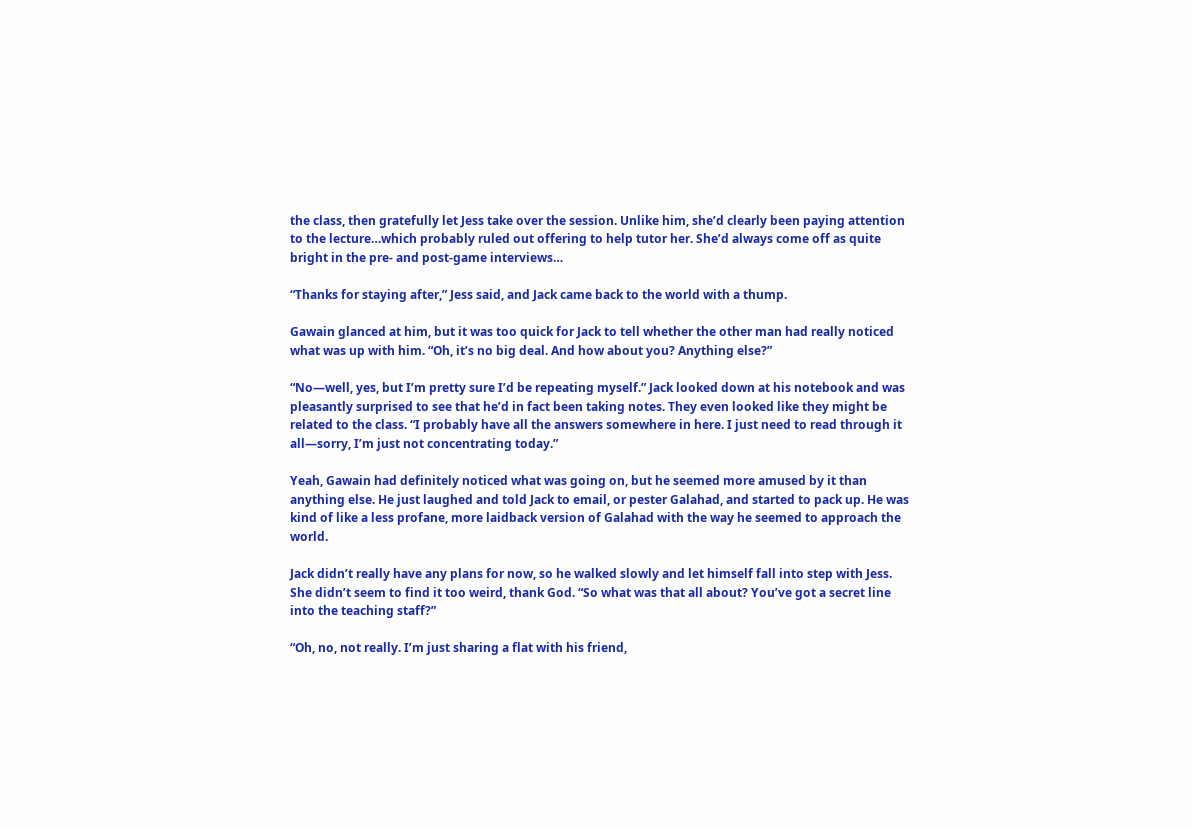the class, then gratefully let Jess take over the session. Unlike him, she’d clearly been paying attention to the lecture…which probably ruled out offering to help tutor her. She’d always come off as quite bright in the pre- and post-game interviews…

“Thanks for staying after,” Jess said, and Jack came back to the world with a thump.

Gawain glanced at him, but it was too quick for Jack to tell whether the other man had really noticed what was up with him. “Oh, it’s no big deal. And how about you? Anything else?”

“No—well, yes, but I’m pretty sure I’d be repeating myself.” Jack looked down at his notebook and was pleasantly surprised to see that he’d in fact been taking notes. They even looked like they might be related to the class. “I probably have all the answers somewhere in here. I just need to read through it all—sorry, I’m just not concentrating today.”

Yeah, Gawain had definitely noticed what was going on, but he seemed more amused by it than anything else. He just laughed and told Jack to email, or pester Galahad, and started to pack up. He was kind of like a less profane, more laidback version of Galahad with the way he seemed to approach the world.

Jack didn’t really have any plans for now, so he walked slowly and let himself fall into step with Jess. She didn’t seem to find it too weird, thank God. “So what was that all about? You’ve got a secret line into the teaching staff?”

“Oh, no, not really. I’m just sharing a flat with his friend,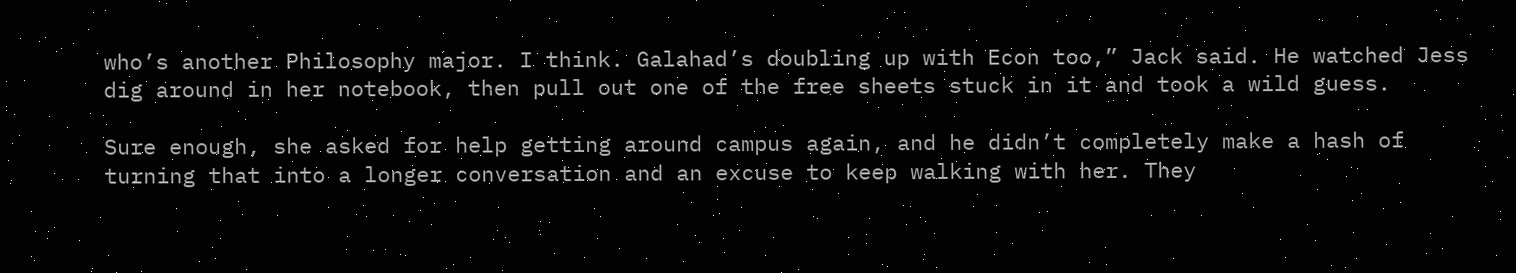who’s another Philosophy major. I think. Galahad’s doubling up with Econ too,” Jack said. He watched Jess dig around in her notebook, then pull out one of the free sheets stuck in it and took a wild guess.

Sure enough, she asked for help getting around campus again, and he didn’t completely make a hash of turning that into a longer conversation and an excuse to keep walking with her. They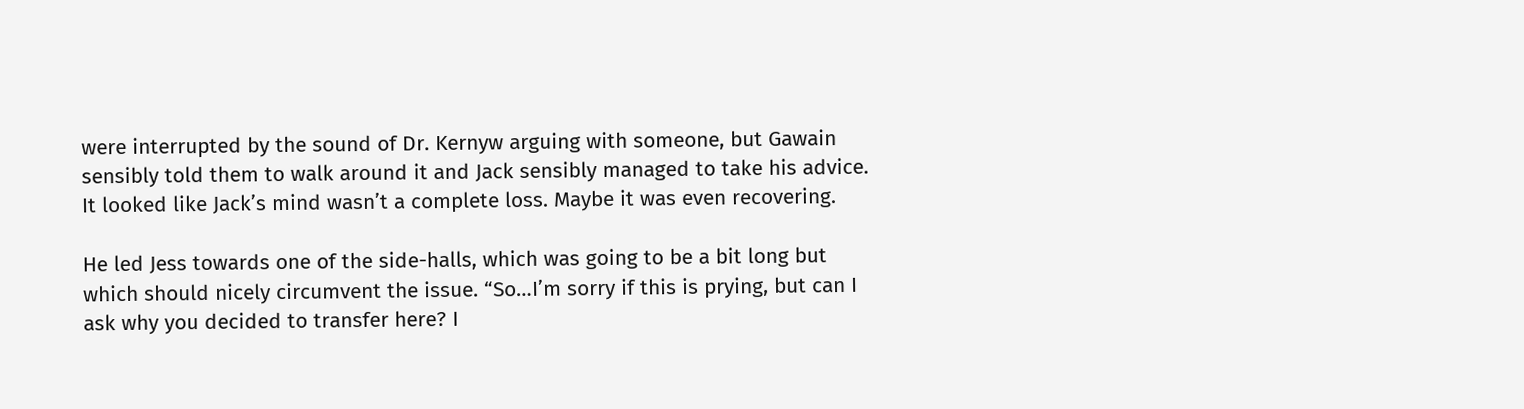were interrupted by the sound of Dr. Kernyw arguing with someone, but Gawain sensibly told them to walk around it and Jack sensibly managed to take his advice. It looked like Jack’s mind wasn’t a complete loss. Maybe it was even recovering.

He led Jess towards one of the side-halls, which was going to be a bit long but which should nicely circumvent the issue. “So…I’m sorry if this is prying, but can I ask why you decided to transfer here? I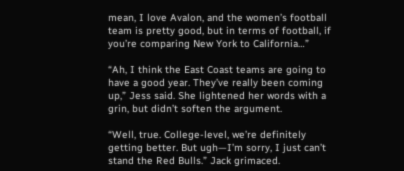mean, I love Avalon, and the women’s football team is pretty good, but in terms of football, if you’re comparing New York to California…”

“Ah, I think the East Coast teams are going to have a good year. They’ve really been coming up,” Jess said. She lightened her words with a grin, but didn’t soften the argument.

“Well, true. College-level, we’re definitely getting better. But ugh—I’m sorry, I just can’t stand the Red Bulls.” Jack grimaced.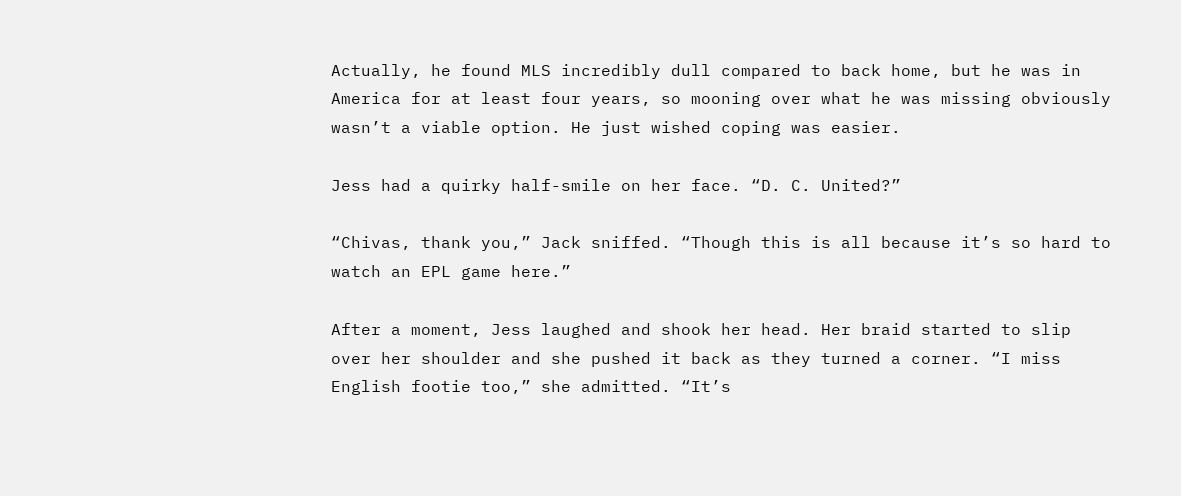Actually, he found MLS incredibly dull compared to back home, but he was in America for at least four years, so mooning over what he was missing obviously wasn’t a viable option. He just wished coping was easier.

Jess had a quirky half-smile on her face. “D. C. United?”

“Chivas, thank you,” Jack sniffed. “Though this is all because it’s so hard to watch an EPL game here.”

After a moment, Jess laughed and shook her head. Her braid started to slip over her shoulder and she pushed it back as they turned a corner. “I miss English footie too,” she admitted. “It’s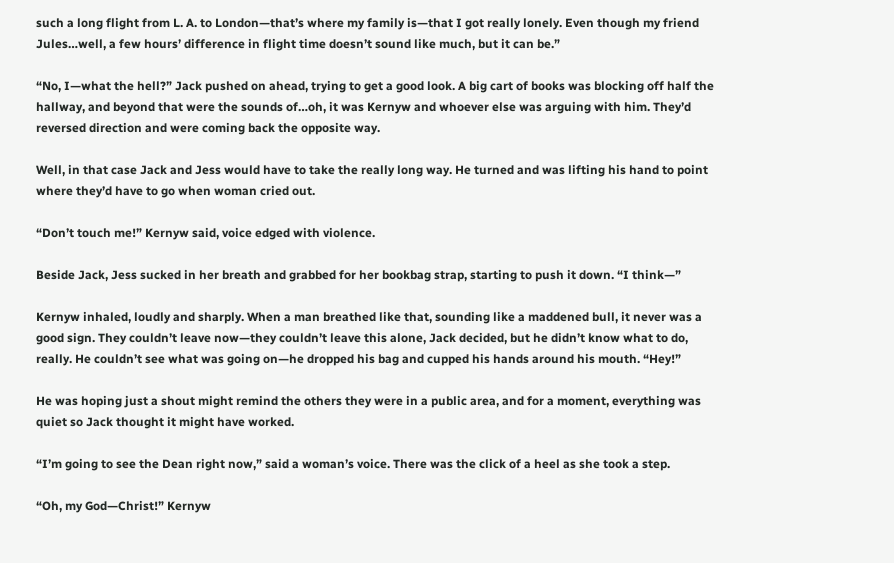such a long flight from L. A. to London—that’s where my family is—that I got really lonely. Even though my friend Jules…well, a few hours’ difference in flight time doesn’t sound like much, but it can be.”

“No, I—what the hell?” Jack pushed on ahead, trying to get a good look. A big cart of books was blocking off half the hallway, and beyond that were the sounds of…oh, it was Kernyw and whoever else was arguing with him. They’d reversed direction and were coming back the opposite way.

Well, in that case Jack and Jess would have to take the really long way. He turned and was lifting his hand to point where they’d have to go when woman cried out.

“Don’t touch me!” Kernyw said, voice edged with violence.

Beside Jack, Jess sucked in her breath and grabbed for her bookbag strap, starting to push it down. “I think—”

Kernyw inhaled, loudly and sharply. When a man breathed like that, sounding like a maddened bull, it never was a good sign. They couldn’t leave now—they couldn’t leave this alone, Jack decided, but he didn’t know what to do, really. He couldn’t see what was going on—he dropped his bag and cupped his hands around his mouth. “Hey!”

He was hoping just a shout might remind the others they were in a public area, and for a moment, everything was quiet so Jack thought it might have worked.

“I’m going to see the Dean right now,” said a woman’s voice. There was the click of a heel as she took a step.

“Oh, my God—Christ!” Kernyw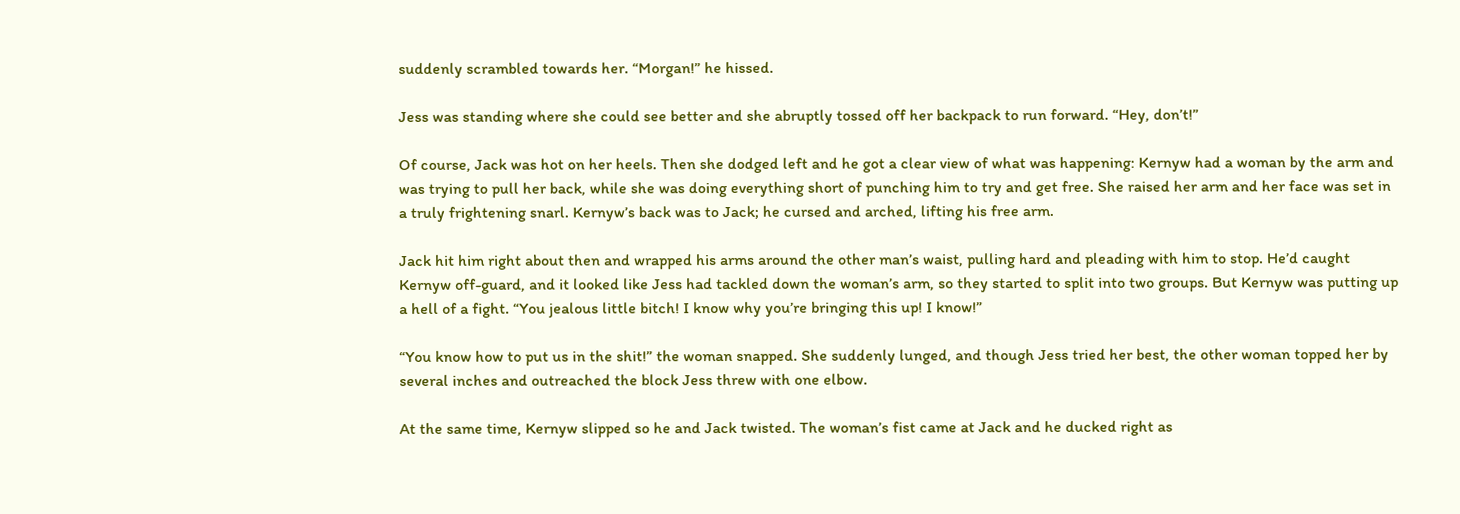suddenly scrambled towards her. “Morgan!” he hissed.

Jess was standing where she could see better and she abruptly tossed off her backpack to run forward. “Hey, don’t!”

Of course, Jack was hot on her heels. Then she dodged left and he got a clear view of what was happening: Kernyw had a woman by the arm and was trying to pull her back, while she was doing everything short of punching him to try and get free. She raised her arm and her face was set in a truly frightening snarl. Kernyw’s back was to Jack; he cursed and arched, lifting his free arm.

Jack hit him right about then and wrapped his arms around the other man’s waist, pulling hard and pleading with him to stop. He’d caught Kernyw off-guard, and it looked like Jess had tackled down the woman’s arm, so they started to split into two groups. But Kernyw was putting up a hell of a fight. “You jealous little bitch! I know why you’re bringing this up! I know!”

“You know how to put us in the shit!” the woman snapped. She suddenly lunged, and though Jess tried her best, the other woman topped her by several inches and outreached the block Jess threw with one elbow.

At the same time, Kernyw slipped so he and Jack twisted. The woman’s fist came at Jack and he ducked right as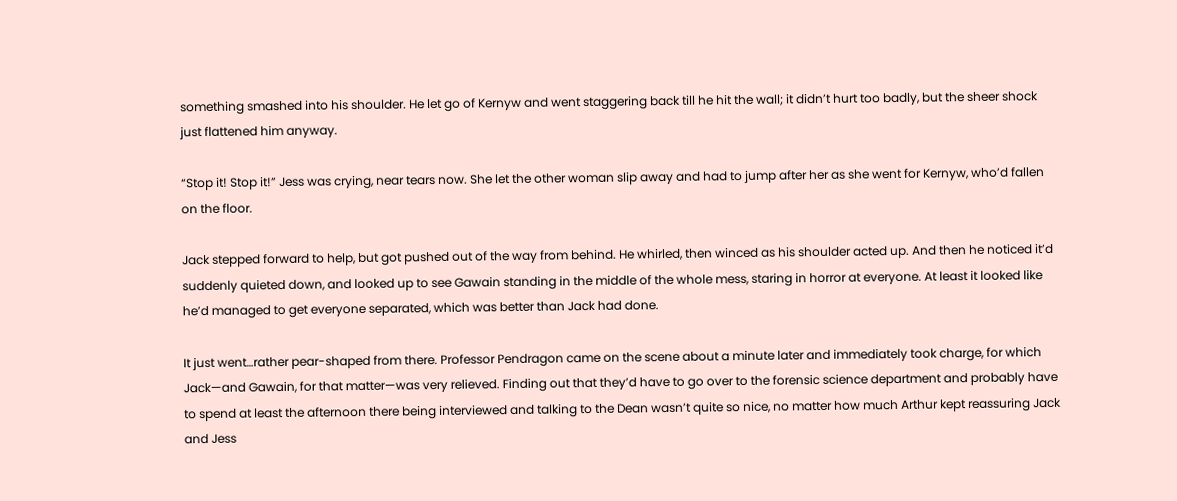something smashed into his shoulder. He let go of Kernyw and went staggering back till he hit the wall; it didn’t hurt too badly, but the sheer shock just flattened him anyway.

“Stop it! Stop it!” Jess was crying, near tears now. She let the other woman slip away and had to jump after her as she went for Kernyw, who’d fallen on the floor.

Jack stepped forward to help, but got pushed out of the way from behind. He whirled, then winced as his shoulder acted up. And then he noticed it’d suddenly quieted down, and looked up to see Gawain standing in the middle of the whole mess, staring in horror at everyone. At least it looked like he’d managed to get everyone separated, which was better than Jack had done.

It just went…rather pear-shaped from there. Professor Pendragon came on the scene about a minute later and immediately took charge, for which Jack—and Gawain, for that matter—was very relieved. Finding out that they’d have to go over to the forensic science department and probably have to spend at least the afternoon there being interviewed and talking to the Dean wasn’t quite so nice, no matter how much Arthur kept reassuring Jack and Jess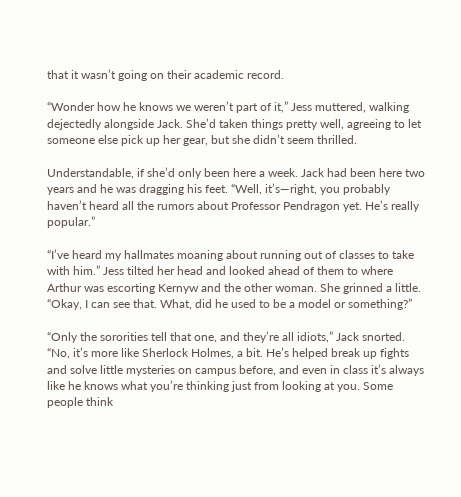that it wasn’t going on their academic record.

“Wonder how he knows we weren’t part of it,” Jess muttered, walking dejectedly alongside Jack. She’d taken things pretty well, agreeing to let someone else pick up her gear, but she didn’t seem thrilled.

Understandable, if she’d only been here a week. Jack had been here two years and he was dragging his feet. “Well, it’s—right, you probably haven’t heard all the rumors about Professor Pendragon yet. He’s really popular.”

“I’ve heard my hallmates moaning about running out of classes to take with him.” Jess tilted her head and looked ahead of them to where Arthur was escorting Kernyw and the other woman. She grinned a little. “Okay, I can see that. What, did he used to be a model or something?”

“Only the sororities tell that one, and they’re all idiots,” Jack snorted. “No, it’s more like Sherlock Holmes, a bit. He’s helped break up fights and solve little mysteries on campus before, and even in class it’s always like he knows what you’re thinking just from looking at you. Some people think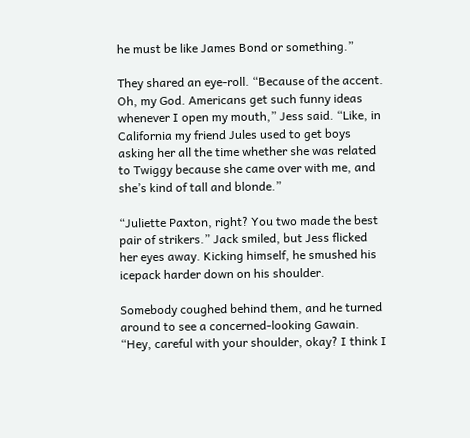he must be like James Bond or something.”

They shared an eye-roll. “Because of the accent. Oh, my God. Americans get such funny ideas whenever I open my mouth,” Jess said. “Like, in California my friend Jules used to get boys asking her all the time whether she was related to Twiggy because she came over with me, and she’s kind of tall and blonde.”

“Juliette Paxton, right? You two made the best pair of strikers.” Jack smiled, but Jess flicked her eyes away. Kicking himself, he smushed his icepack harder down on his shoulder.

Somebody coughed behind them, and he turned around to see a concerned-looking Gawain. “Hey, careful with your shoulder, okay? I think I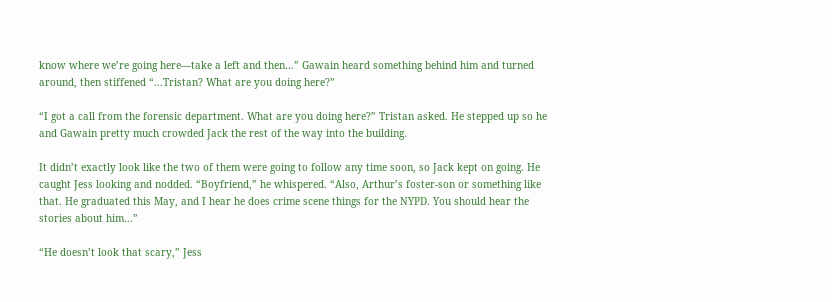know where we’re going here—take a left and then…” Gawain heard something behind him and turned around, then stiffened “…Tristan? What are you doing here?”

“I got a call from the forensic department. What are you doing here?” Tristan asked. He stepped up so he and Gawain pretty much crowded Jack the rest of the way into the building.

It didn’t exactly look like the two of them were going to follow any time soon, so Jack kept on going. He caught Jess looking and nodded. “Boyfriend,” he whispered. “Also, Arthur’s foster-son or something like that. He graduated this May, and I hear he does crime scene things for the NYPD. You should hear the stories about him…”

“He doesn’t look that scary,” Jess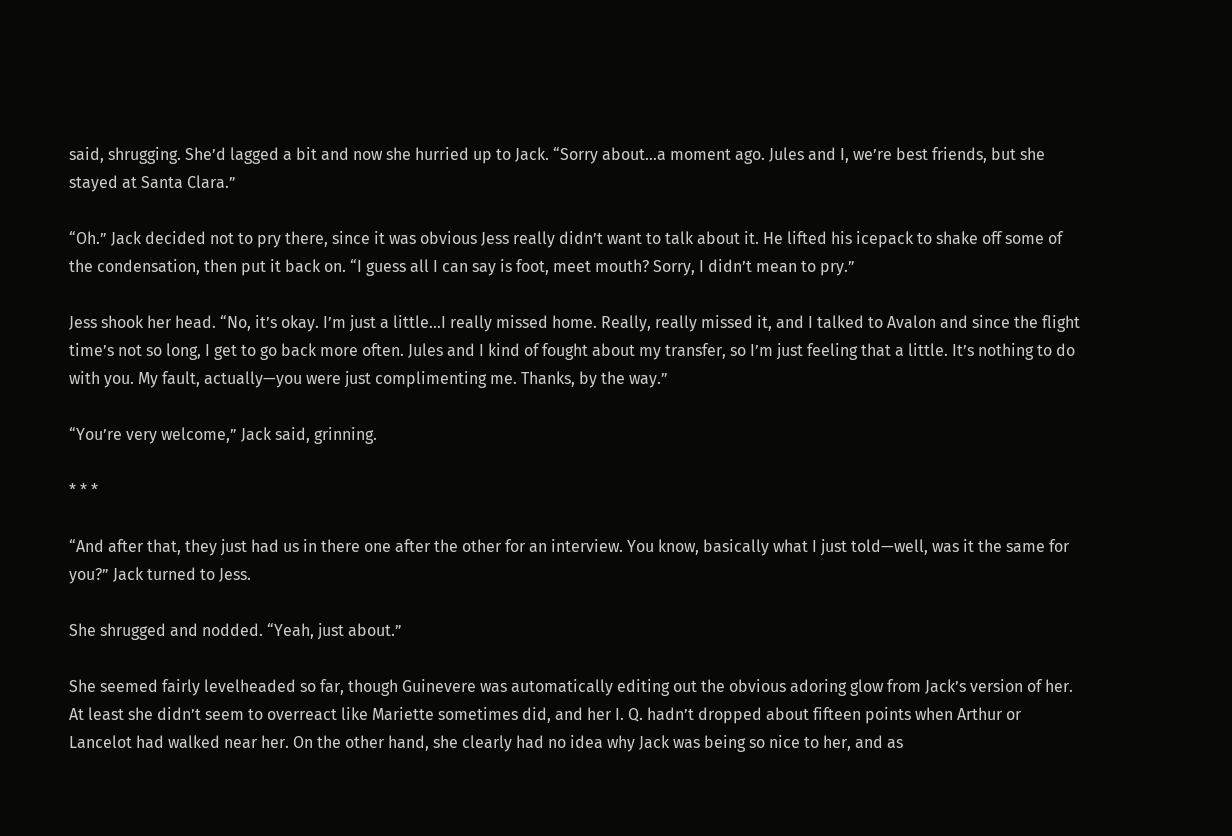said, shrugging. She’d lagged a bit and now she hurried up to Jack. “Sorry about…a moment ago. Jules and I, we’re best friends, but she stayed at Santa Clara.”

“Oh.” Jack decided not to pry there, since it was obvious Jess really didn’t want to talk about it. He lifted his icepack to shake off some of the condensation, then put it back on. “I guess all I can say is foot, meet mouth? Sorry, I didn’t mean to pry.”

Jess shook her head. “No, it’s okay. I’m just a little…I really missed home. Really, really missed it, and I talked to Avalon and since the flight time’s not so long, I get to go back more often. Jules and I kind of fought about my transfer, so I’m just feeling that a little. It’s nothing to do with you. My fault, actually—you were just complimenting me. Thanks, by the way.”

“You’re very welcome,” Jack said, grinning.

* * *

“And after that, they just had us in there one after the other for an interview. You know, basically what I just told—well, was it the same for you?” Jack turned to Jess.

She shrugged and nodded. “Yeah, just about.”

She seemed fairly levelheaded so far, though Guinevere was automatically editing out the obvious adoring glow from Jack’s version of her. At least she didn’t seem to overreact like Mariette sometimes did, and her I. Q. hadn’t dropped about fifteen points when Arthur or Lancelot had walked near her. On the other hand, she clearly had no idea why Jack was being so nice to her, and as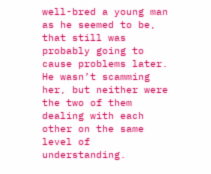well-bred a young man as he seemed to be, that still was probably going to cause problems later. He wasn’t scamming her, but neither were the two of them dealing with each other on the same level of understanding.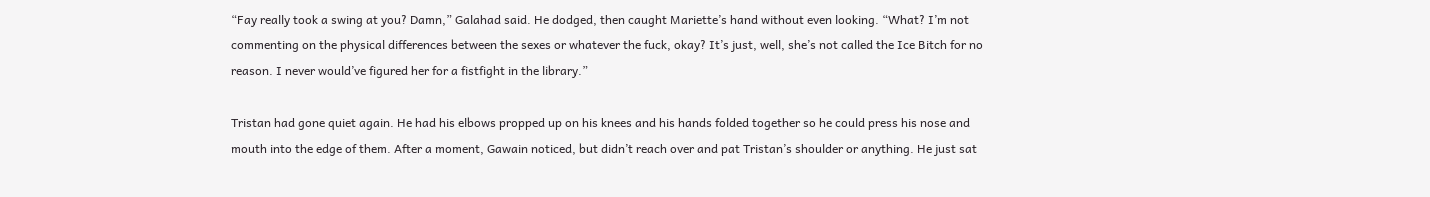“Fay really took a swing at you? Damn,” Galahad said. He dodged, then caught Mariette’s hand without even looking. “What? I’m not commenting on the physical differences between the sexes or whatever the fuck, okay? It’s just, well, she’s not called the Ice Bitch for no reason. I never would’ve figured her for a fistfight in the library.”

Tristan had gone quiet again. He had his elbows propped up on his knees and his hands folded together so he could press his nose and mouth into the edge of them. After a moment, Gawain noticed, but didn’t reach over and pat Tristan’s shoulder or anything. He just sat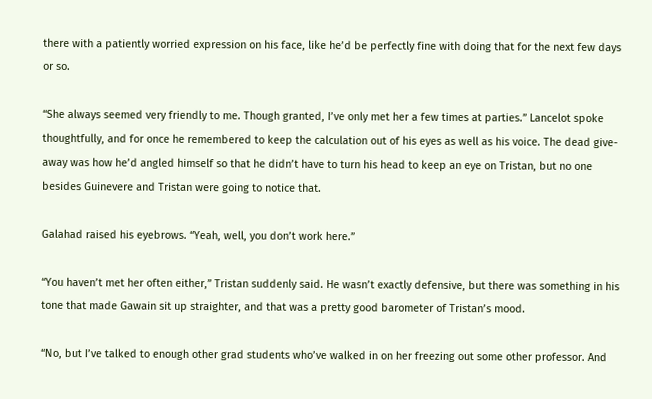there with a patiently worried expression on his face, like he’d be perfectly fine with doing that for the next few days or so.

“She always seemed very friendly to me. Though granted, I’ve only met her a few times at parties.” Lancelot spoke thoughtfully, and for once he remembered to keep the calculation out of his eyes as well as his voice. The dead give-away was how he’d angled himself so that he didn’t have to turn his head to keep an eye on Tristan, but no one besides Guinevere and Tristan were going to notice that.

Galahad raised his eyebrows. “Yeah, well, you don’t work here.”

“You haven’t met her often either,” Tristan suddenly said. He wasn’t exactly defensive, but there was something in his tone that made Gawain sit up straighter, and that was a pretty good barometer of Tristan’s mood.

“No, but I’ve talked to enough other grad students who’ve walked in on her freezing out some other professor. And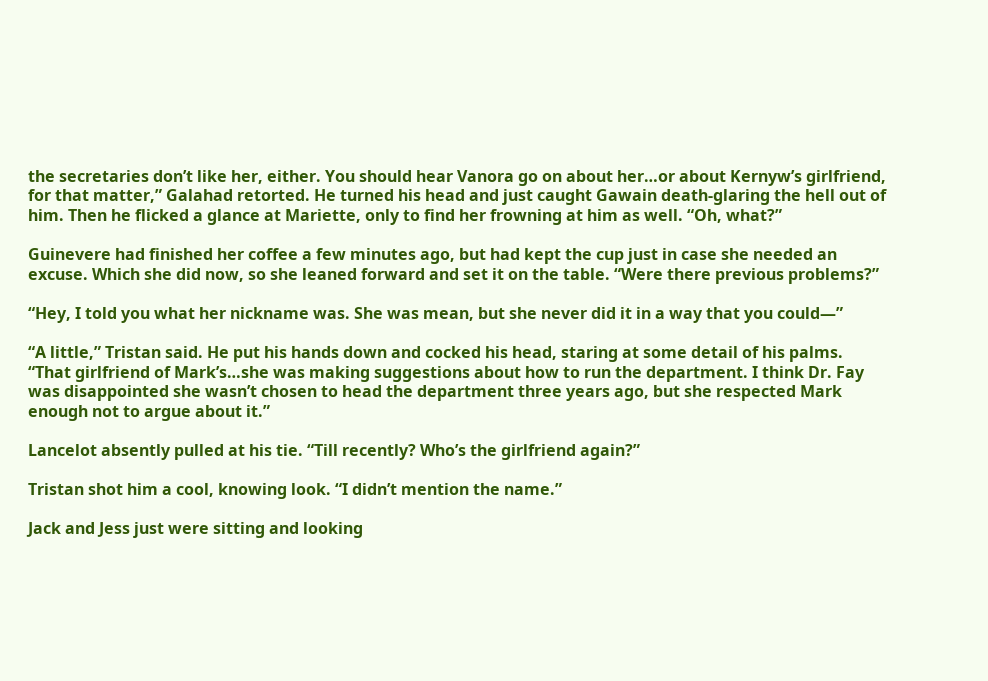the secretaries don’t like her, either. You should hear Vanora go on about her…or about Kernyw’s girlfriend, for that matter,” Galahad retorted. He turned his head and just caught Gawain death-glaring the hell out of him. Then he flicked a glance at Mariette, only to find her frowning at him as well. “Oh, what?”

Guinevere had finished her coffee a few minutes ago, but had kept the cup just in case she needed an excuse. Which she did now, so she leaned forward and set it on the table. “Were there previous problems?”

“Hey, I told you what her nickname was. She was mean, but she never did it in a way that you could—”

“A little,” Tristan said. He put his hands down and cocked his head, staring at some detail of his palms. “That girlfriend of Mark’s…she was making suggestions about how to run the department. I think Dr. Fay was disappointed she wasn’t chosen to head the department three years ago, but she respected Mark enough not to argue about it.”

Lancelot absently pulled at his tie. “Till recently? Who’s the girlfriend again?”

Tristan shot him a cool, knowing look. “I didn’t mention the name.”

Jack and Jess just were sitting and looking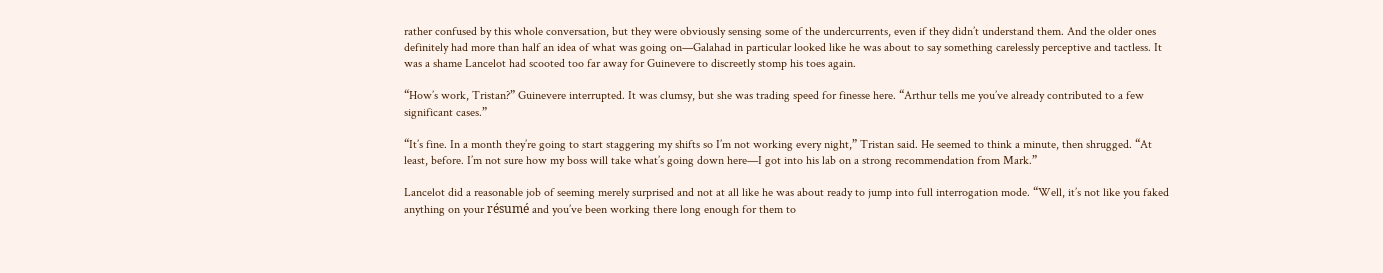rather confused by this whole conversation, but they were obviously sensing some of the undercurrents, even if they didn’t understand them. And the older ones definitely had more than half an idea of what was going on—Galahad in particular looked like he was about to say something carelessly perceptive and tactless. It was a shame Lancelot had scooted too far away for Guinevere to discreetly stomp his toes again.

“How’s work, Tristan?” Guinevere interrupted. It was clumsy, but she was trading speed for finesse here. “Arthur tells me you’ve already contributed to a few significant cases.”

“It’s fine. In a month they’re going to start staggering my shifts so I’m not working every night,” Tristan said. He seemed to think a minute, then shrugged. “At least, before. I’m not sure how my boss will take what’s going down here—I got into his lab on a strong recommendation from Mark.”

Lancelot did a reasonable job of seeming merely surprised and not at all like he was about ready to jump into full interrogation mode. “Well, it’s not like you faked anything on your résumé and you’ve been working there long enough for them to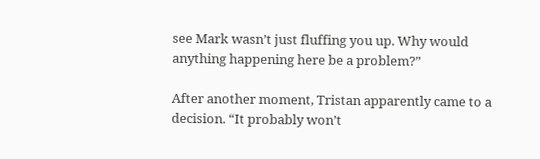see Mark wasn’t just fluffing you up. Why would anything happening here be a problem?”

After another moment, Tristan apparently came to a decision. “It probably won’t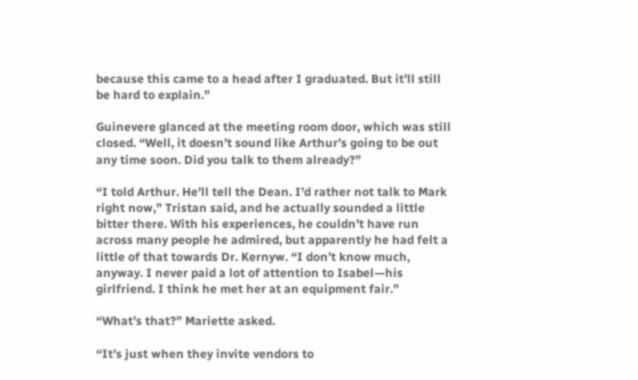because this came to a head after I graduated. But it’ll still be hard to explain.”

Guinevere glanced at the meeting room door, which was still closed. “Well, it doesn’t sound like Arthur’s going to be out any time soon. Did you talk to them already?”

“I told Arthur. He’ll tell the Dean. I’d rather not talk to Mark right now,” Tristan said, and he actually sounded a little bitter there. With his experiences, he couldn’t have run across many people he admired, but apparently he had felt a little of that towards Dr. Kernyw. “I don’t know much, anyway. I never paid a lot of attention to Isabel—his girlfriend. I think he met her at an equipment fair.”

“What’s that?” Mariette asked.

“It’s just when they invite vendors to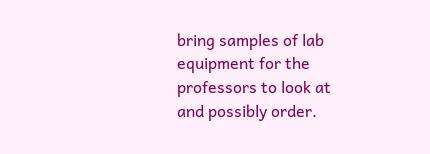bring samples of lab equipment for the professors to look at and possibly order.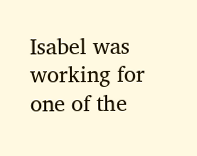Isabel was working for one of the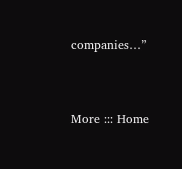companies…”


More ::: Home